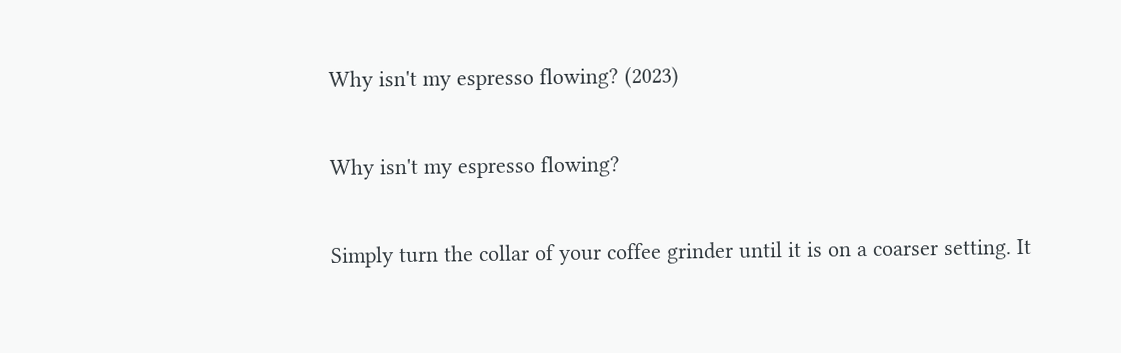Why isn't my espresso flowing? (2023)

Why isn't my espresso flowing?

Simply turn the collar of your coffee grinder until it is on a coarser setting. It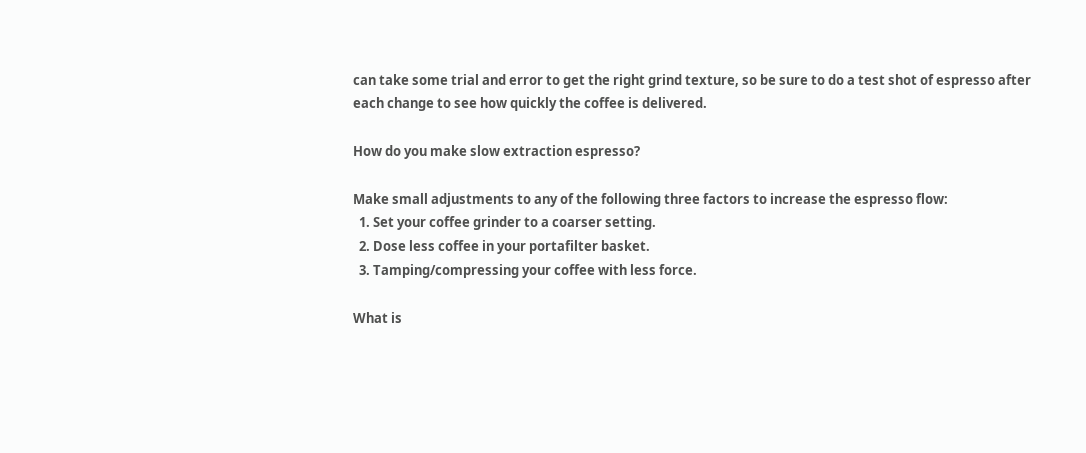can take some trial and error to get the right grind texture, so be sure to do a test shot of espresso after each change to see how quickly the coffee is delivered.

How do you make slow extraction espresso?

Make small adjustments to any of the following three factors to increase the espresso flow:
  1. Set your coffee grinder to a coarser setting.
  2. Dose less coffee in your portafilter basket.
  3. Tamping/compressing your coffee with less force.

What is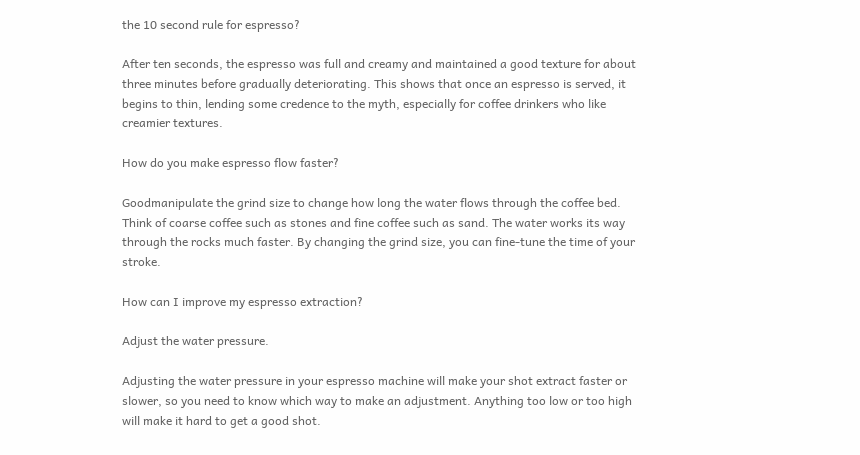the 10 second rule for espresso?

After ten seconds, the espresso was full and creamy and maintained a good texture for about three minutes before gradually deteriorating. This shows that once an espresso is served, it begins to thin, lending some credence to the myth, especially for coffee drinkers who like creamier textures.

How do you make espresso flow faster?

Goodmanipulate the grind size to change how long the water flows through the coffee bed. Think of coarse coffee such as stones and fine coffee such as sand. The water works its way through the rocks much faster. By changing the grind size, you can fine-tune the time of your stroke.

How can I improve my espresso extraction?

Adjust the water pressure.

Adjusting the water pressure in your espresso machine will make your shot extract faster or slower, so you need to know which way to make an adjustment. Anything too low or too high will make it hard to get a good shot.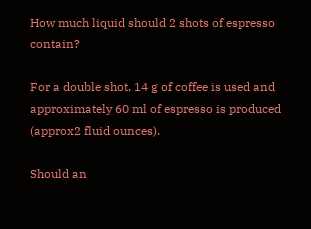How much liquid should 2 shots of espresso contain?

For a double shot, 14 g of coffee is used and approximately 60 ml of espresso is produced (approx2 fluid ounces).

Should an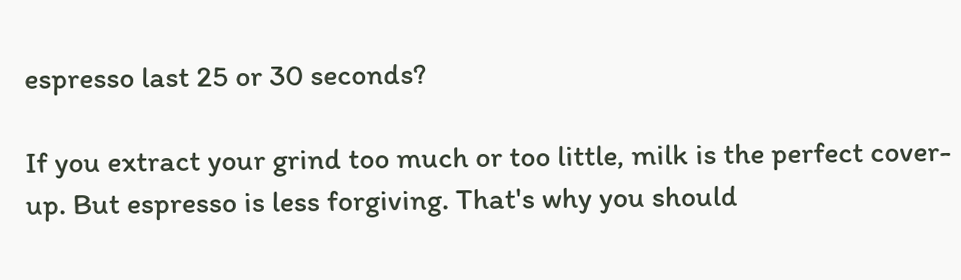espresso last 25 or 30 seconds?

If you extract your grind too much or too little, milk is the perfect cover-up. But espresso is less forgiving. That's why you should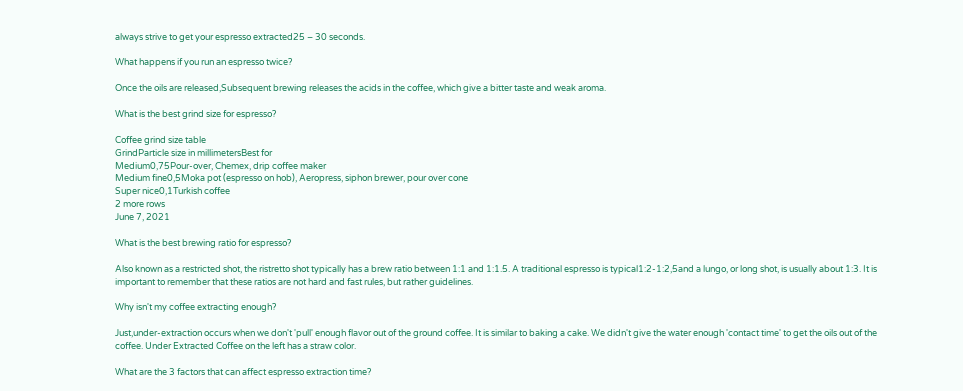always strive to get your espresso extracted25 – 30 seconds.

What happens if you run an espresso twice?

Once the oils are released,Subsequent brewing releases the acids in the coffee, which give a bitter taste and weak aroma.

What is the best grind size for espresso?

Coffee grind size table
GrindParticle size in millimetersBest for
Medium0,75Pour-over, Chemex, drip coffee maker
Medium fine0,5Moka pot (espresso on hob), Aeropress, siphon brewer, pour over cone
Super nice0,1Turkish coffee
2 more rows
June 7, 2021

What is the best brewing ratio for espresso?

Also known as a restricted shot, the ristretto shot typically has a brew ratio between 1:1 and 1:1.5. A traditional espresso is typical1:2-1:2,5and a lungo, or long shot, is usually about 1:3. It is important to remember that these ratios are not hard and fast rules, but rather guidelines.

Why isn't my coffee extracting enough?

Just,under-extraction occurs when we don't 'pull' enough flavor out of the ground coffee. It is similar to baking a cake. We didn't give the water enough 'contact time' to get the oils out of the coffee. Under Extracted Coffee on the left has a straw color.

What are the 3 factors that can affect espresso extraction time?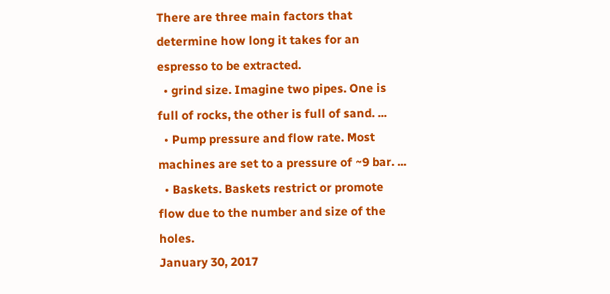There are three main factors that determine how long it takes for an espresso to be extracted.
  • grind size. Imagine two pipes. One is full of rocks, the other is full of sand. ...
  • Pump pressure and flow rate. Most machines are set to a pressure of ~9 bar. ...
  • Baskets. Baskets restrict or promote flow due to the number and size of the holes.
January 30, 2017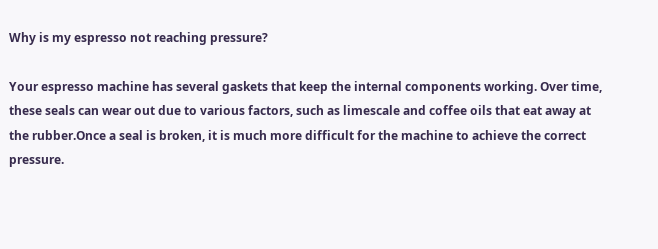Why is my espresso not reaching pressure?

Your espresso machine has several gaskets that keep the internal components working. Over time, these seals can wear out due to various factors, such as limescale and coffee oils that eat away at the rubber.Once a seal is broken, it is much more difficult for the machine to achieve the correct pressure.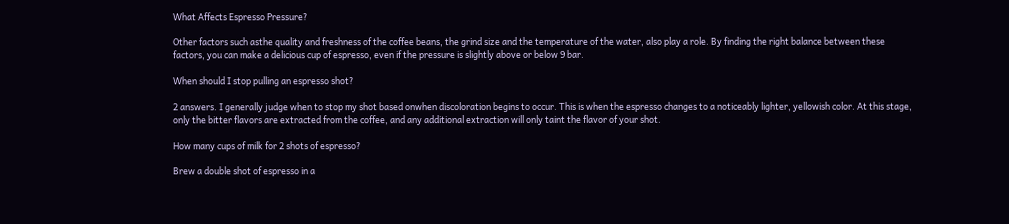What Affects Espresso Pressure?

Other factors such asthe quality and freshness of the coffee beans, the grind size and the temperature of the water, also play a role. By finding the right balance between these factors, you can make a delicious cup of espresso, even if the pressure is slightly above or below 9 bar.

When should I stop pulling an espresso shot?

2 answers. I generally judge when to stop my shot based onwhen discoloration begins to occur. This is when the espresso changes to a noticeably lighter, yellowish color. At this stage, only the bitter flavors are extracted from the coffee, and any additional extraction will only taint the flavor of your shot.

How many cups of milk for 2 shots of espresso?

Brew a double shot of espresso in a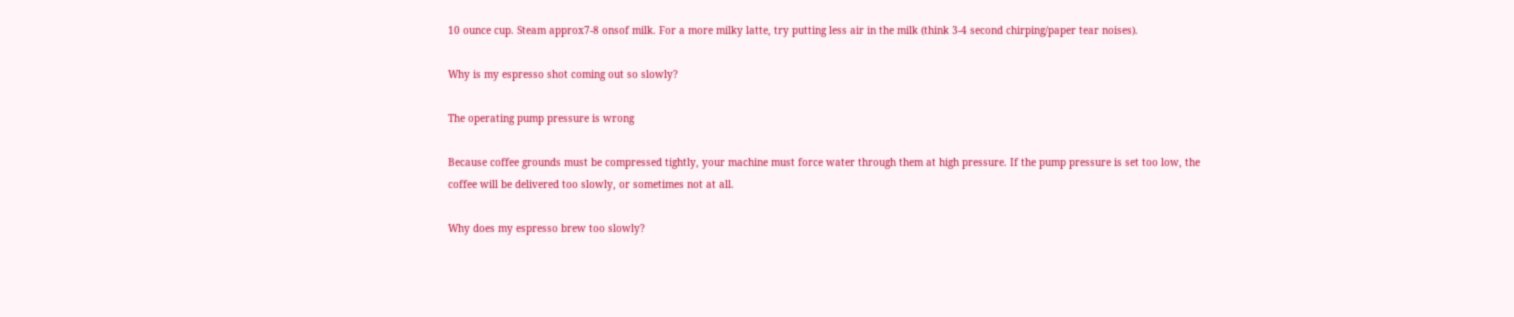10 ounce cup. Steam approx7-8 onsof milk. For a more milky latte, try putting less air in the milk (think 3-4 second chirping/paper tear noises).

Why is my espresso shot coming out so slowly?

The operating pump pressure is wrong

Because coffee grounds must be compressed tightly, your machine must force water through them at high pressure. If the pump pressure is set too low, the coffee will be delivered too slowly, or sometimes not at all.

Why does my espresso brew too slowly?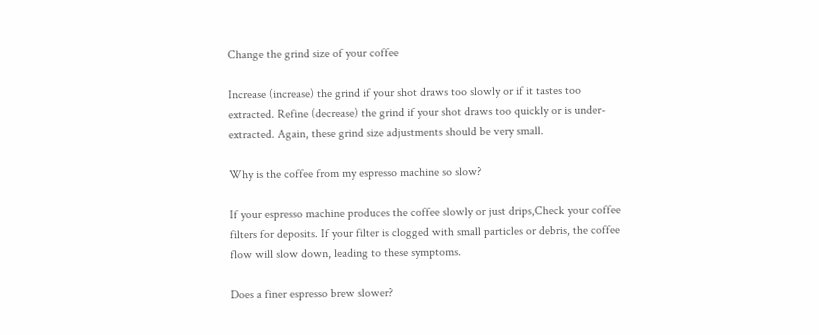Change the grind size of your coffee

Increase (increase) the grind if your shot draws too slowly or if it tastes too extracted. Refine (decrease) the grind if your shot draws too quickly or is under-extracted. Again, these grind size adjustments should be very small.

Why is the coffee from my espresso machine so slow?

If your espresso machine produces the coffee slowly or just drips,Check your coffee filters for deposits. If your filter is clogged with small particles or debris, the coffee flow will slow down, leading to these symptoms.

Does a finer espresso brew slower?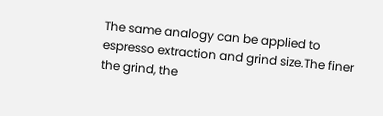The same analogy can be applied to espresso extraction and grind size.The finer the grind, the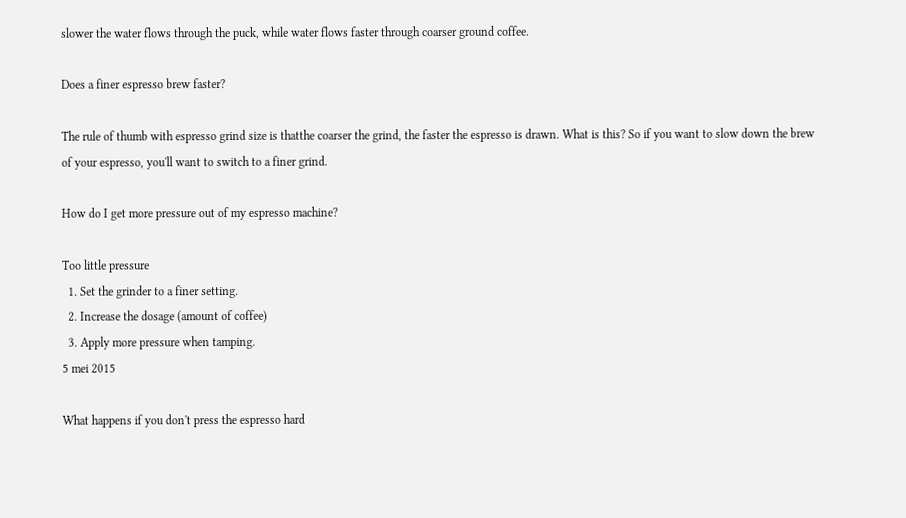slower the water flows through the puck, while water flows faster through coarser ground coffee.

Does a finer espresso brew faster?

The rule of thumb with espresso grind size is thatthe coarser the grind, the faster the espresso is drawn. What is this? So if you want to slow down the brew of your espresso, you'll want to switch to a finer grind.

How do I get more pressure out of my espresso machine?

Too little pressure
  1. Set the grinder to a finer setting.
  2. Increase the dosage (amount of coffee)
  3. Apply more pressure when tamping.
5 mei 2015

What happens if you don't press the espresso hard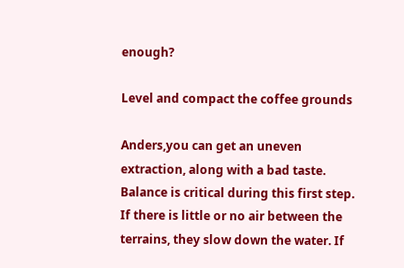enough?

Level and compact the coffee grounds

Anders,you can get an uneven extraction, along with a bad taste. Balance is critical during this first step. If there is little or no air between the terrains, they slow down the water. If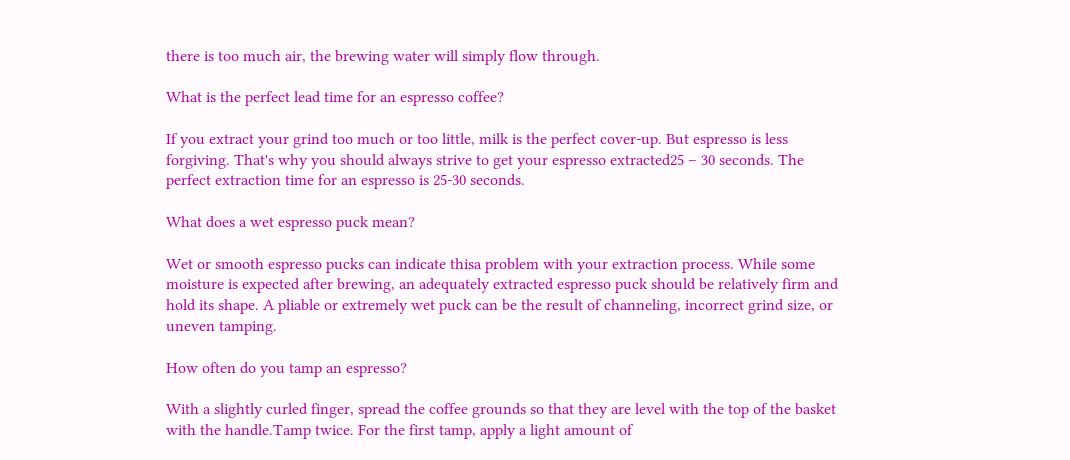there is too much air, the brewing water will simply flow through.

What is the perfect lead time for an espresso coffee?

If you extract your grind too much or too little, milk is the perfect cover-up. But espresso is less forgiving. That's why you should always strive to get your espresso extracted25 – 30 seconds. The perfect extraction time for an espresso is 25-30 seconds.

What does a wet espresso puck mean?

Wet or smooth espresso pucks can indicate thisa problem with your extraction process. While some moisture is expected after brewing, an adequately extracted espresso puck should be relatively firm and hold its shape. A pliable or extremely wet puck can be the result of channeling, incorrect grind size, or uneven tamping.

How often do you tamp an espresso?

With a slightly curled finger, spread the coffee grounds so that they are level with the top of the basket with the handle.Tamp twice. For the first tamp, apply a light amount of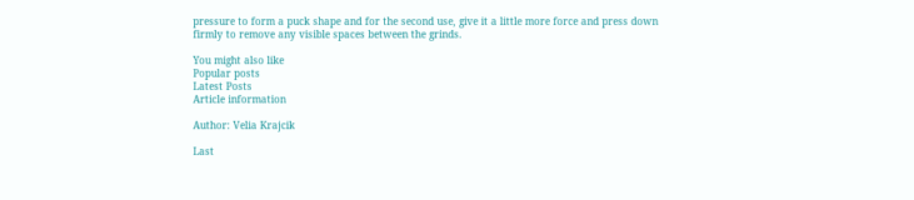pressure to form a puck shape and for the second use, give it a little more force and press down firmly to remove any visible spaces between the grinds.

You might also like
Popular posts
Latest Posts
Article information

Author: Velia Krajcik

Last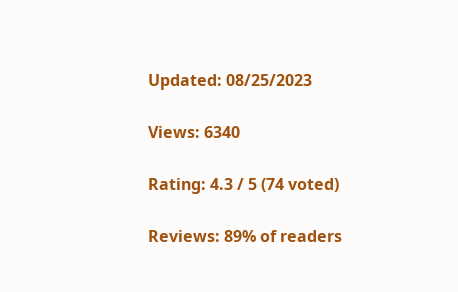Updated: 08/25/2023

Views: 6340

Rating: 4.3 / 5 (74 voted)

Reviews: 89% of readers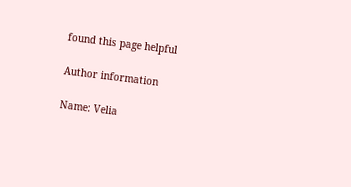found this page helpful

Author information

Name: Velia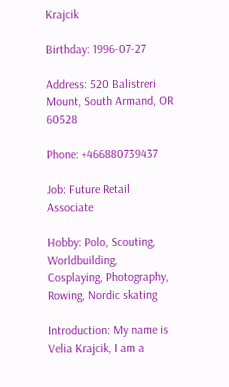Krajcik

Birthday: 1996-07-27

Address: 520 Balistreri Mount, South Armand, OR 60528

Phone: +466880739437

Job: Future Retail Associate

Hobby: Polo, Scouting, Worldbuilding, Cosplaying, Photography, Rowing, Nordic skating

Introduction: My name is Velia Krajcik, I am a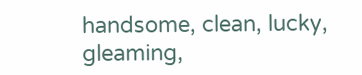handsome, clean, lucky, gleaming,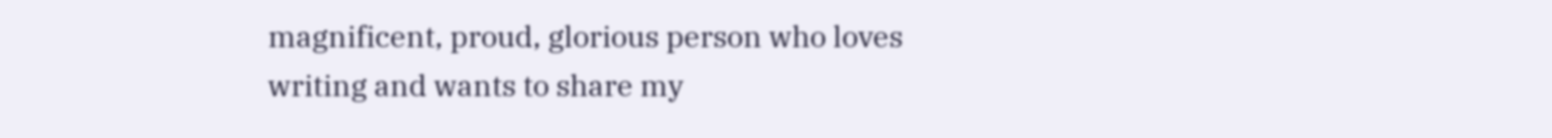magnificent, proud, glorious person who loves writing and wants to share my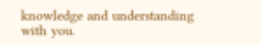knowledge and understanding with you.